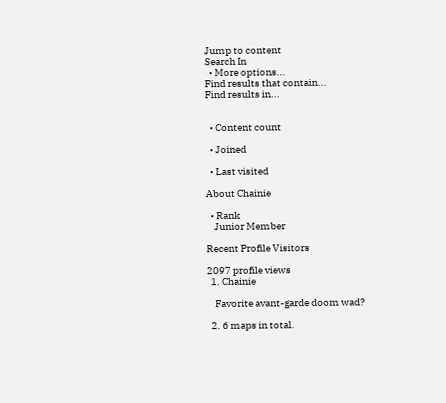Jump to content
Search In
  • More options...
Find results that contain...
Find results in...


  • Content count

  • Joined

  • Last visited

About Chainie

  • Rank
    Junior Member

Recent Profile Visitors

2097 profile views
  1. Chainie

    Favorite avant-garde doom wad?

  2. 6 maps in total.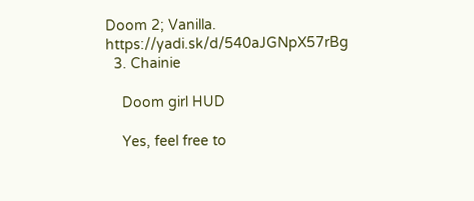Doom 2; Vanilla. https://yadi.sk/d/540aJGNpX57rBg
  3. Chainie

    Doom girl HUD

    Yes, feel free to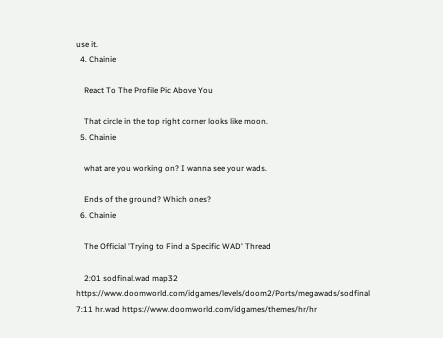use it.
  4. Chainie

    React To The Profile Pic Above You

    That circle in the top right corner looks like moon.
  5. Chainie

    what are you working on? I wanna see your wads.

    Ends of the ground? Which ones?
  6. Chainie

    The Official 'Trying to Find a Specific WAD' Thread

    2:01 sodfinal.wad map32 https://www.doomworld.com/idgames/levels/doom2/Ports/megawads/sodfinal 7:11 hr.wad https://www.doomworld.com/idgames/themes/hr/hr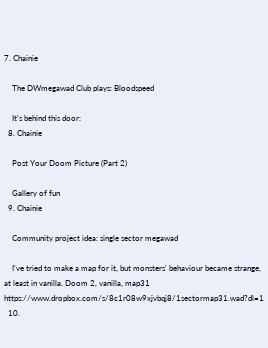7. Chainie

    The DWmegawad Club plays: Bloodspeed

    It's behind this door:
  8. Chainie

    Post Your Doom Picture (Part 2)

    Gallery of fun
  9. Chainie

    Community project idea: single sector megawad

    I've tried to make a map for it, but monsters' behaviour became strange, at least in vanilla. Doom 2, vanilla, map31 https://www.dropbox.com/s/8c1r08w9xjvbqj8/1sectormap31.wad?dl=1
  10.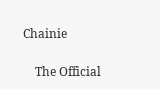Chainie

    The Official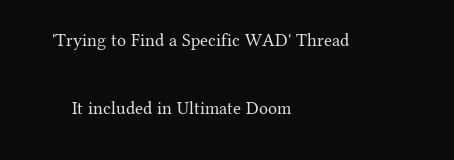'Trying to Find a Specific WAD' Thread

    It included in Ultimate Doom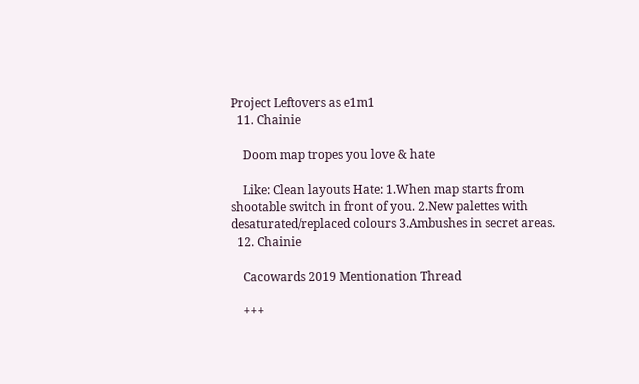Project Leftovers as e1m1
  11. Chainie

    Doom map tropes you love & hate

    Like: Clean layouts Hate: 1.When map starts from shootable switch in front of you. 2.New palettes with desaturated/replaced colours 3.Ambushes in secret areas.
  12. Chainie

    Cacowards 2019 Mentionation Thread

    +++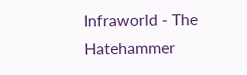Infraworld - The Hatehammer